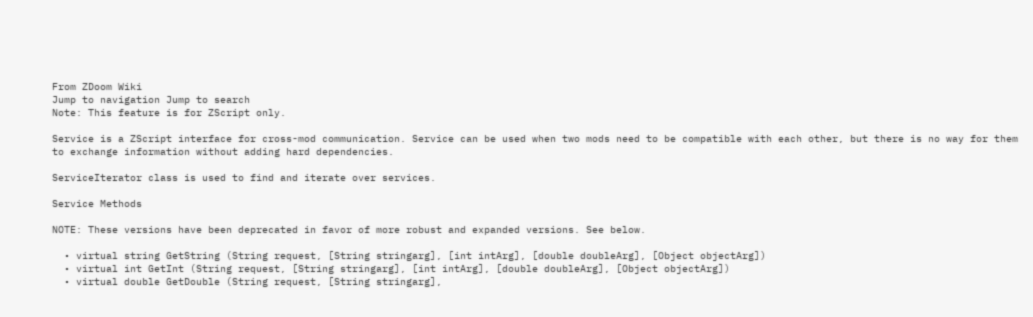From ZDoom Wiki
Jump to navigation Jump to search
Note: This feature is for ZScript only.

Service is a ZScript interface for cross-mod communication. Service can be used when two mods need to be compatible with each other, but there is no way for them to exchange information without adding hard dependencies.

ServiceIterator class is used to find and iterate over services.

Service Methods

NOTE: These versions have been deprecated in favor of more robust and expanded versions. See below.

  • virtual string GetString (String request, [String stringarg], [int intArg], [double doubleArg], [Object objectArg])
  • virtual int GetInt (String request, [String stringarg], [int intArg], [double doubleArg], [Object objectArg])
  • virtual double GetDouble (String request, [String stringarg],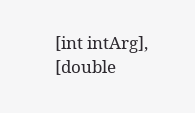[int intArg], [double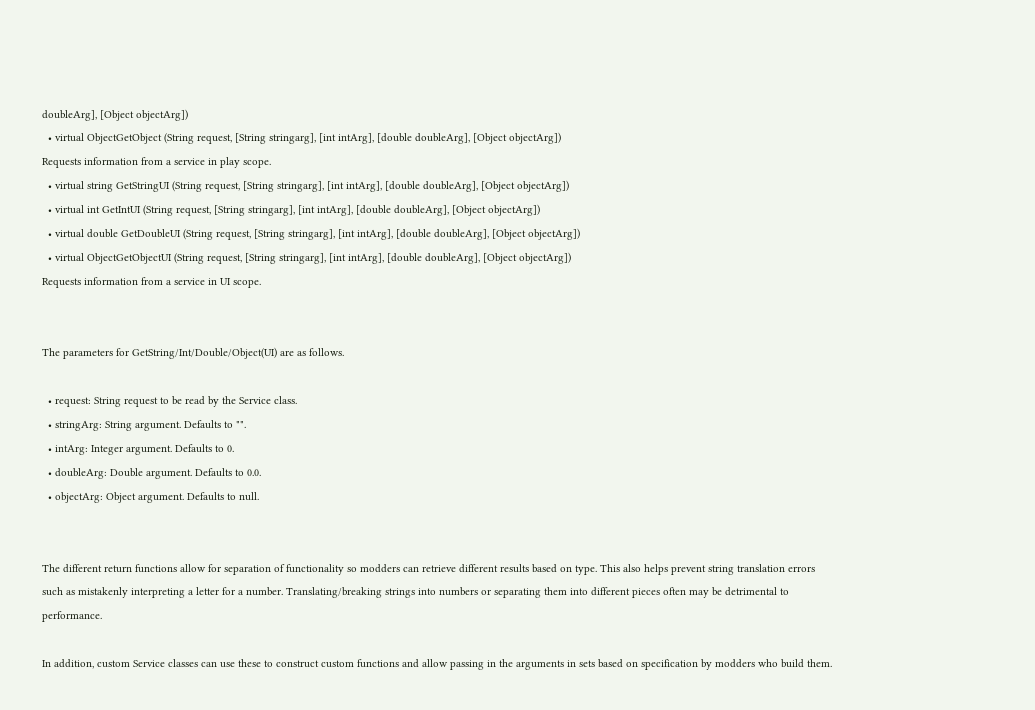doubleArg], [Object objectArg])
  • virtual ObjectGetObject (String request, [String stringarg], [int intArg], [double doubleArg], [Object objectArg])
Requests information from a service in play scope.
  • virtual string GetStringUI (String request, [String stringarg], [int intArg], [double doubleArg], [Object objectArg])
  • virtual int GetIntUI (String request, [String stringarg], [int intArg], [double doubleArg], [Object objectArg])
  • virtual double GetDoubleUI (String request, [String stringarg], [int intArg], [double doubleArg], [Object objectArg])
  • virtual ObjectGetObjectUI (String request, [String stringarg], [int intArg], [double doubleArg], [Object objectArg])
Requests information from a service in UI scope.


The parameters for GetString/Int/Double/Object(UI) are as follows.

  • request: String request to be read by the Service class.
  • stringArg: String argument. Defaults to "".
  • intArg: Integer argument. Defaults to 0.
  • doubleArg: Double argument. Defaults to 0.0.
  • objectArg: Object argument. Defaults to null.


The different return functions allow for separation of functionality so modders can retrieve different results based on type. This also helps prevent string translation errors such as mistakenly interpreting a letter for a number. Translating/breaking strings into numbers or separating them into different pieces often may be detrimental to performance.

In addition, custom Service classes can use these to construct custom functions and allow passing in the arguments in sets based on specification by modders who build them.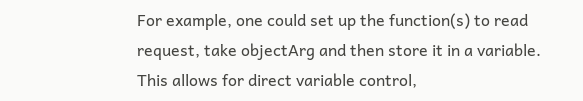For example, one could set up the function(s) to read request, take objectArg and then store it in a variable. This allows for direct variable control,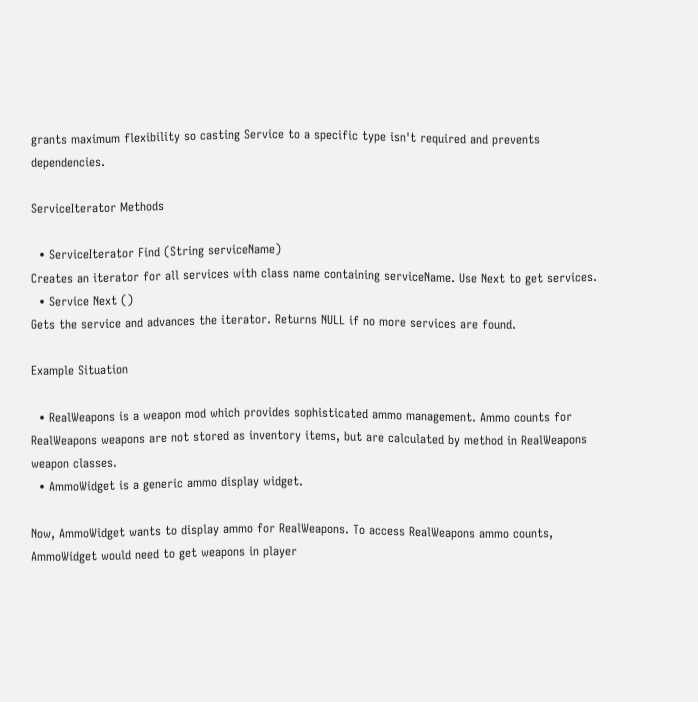grants maximum flexibility so casting Service to a specific type isn't required and prevents dependencies.

ServiceIterator Methods

  • ServiceIterator Find (String serviceName)
Creates an iterator for all services with class name containing serviceName. Use Next to get services.
  • Service Next ()
Gets the service and advances the iterator. Returns NULL if no more services are found.

Example Situation

  • RealWeapons is a weapon mod which provides sophisticated ammo management. Ammo counts for RealWeapons weapons are not stored as inventory items, but are calculated by method in RealWeapons weapon classes.
  • AmmoWidget is a generic ammo display widget.

Now, AmmoWidget wants to display ammo for RealWeapons. To access RealWeapons ammo counts, AmmoWidget would need to get weapons in player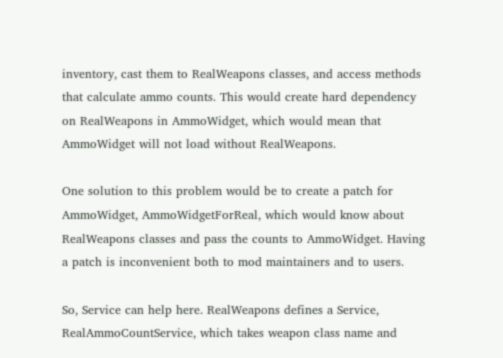inventory, cast them to RealWeapons classes, and access methods that calculate ammo counts. This would create hard dependency on RealWeapons in AmmoWidget, which would mean that AmmoWidget will not load without RealWeapons.

One solution to this problem would be to create a patch for AmmoWidget, AmmoWidgetForReal, which would know about RealWeapons classes and pass the counts to AmmoWidget. Having a patch is inconvenient both to mod maintainers and to users.

So, Service can help here. RealWeapons defines a Service, RealAmmoCountService, which takes weapon class name and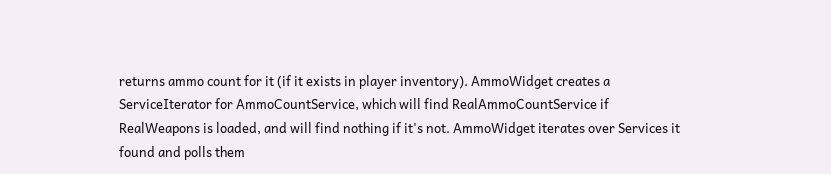returns ammo count for it (if it exists in player inventory). AmmoWidget creates a ServiceIterator for AmmoCountService, which will find RealAmmoCountService if RealWeapons is loaded, and will find nothing if it's not. AmmoWidget iterates over Services it found and polls them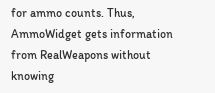for ammo counts. Thus, AmmoWidget gets information from RealWeapons without knowing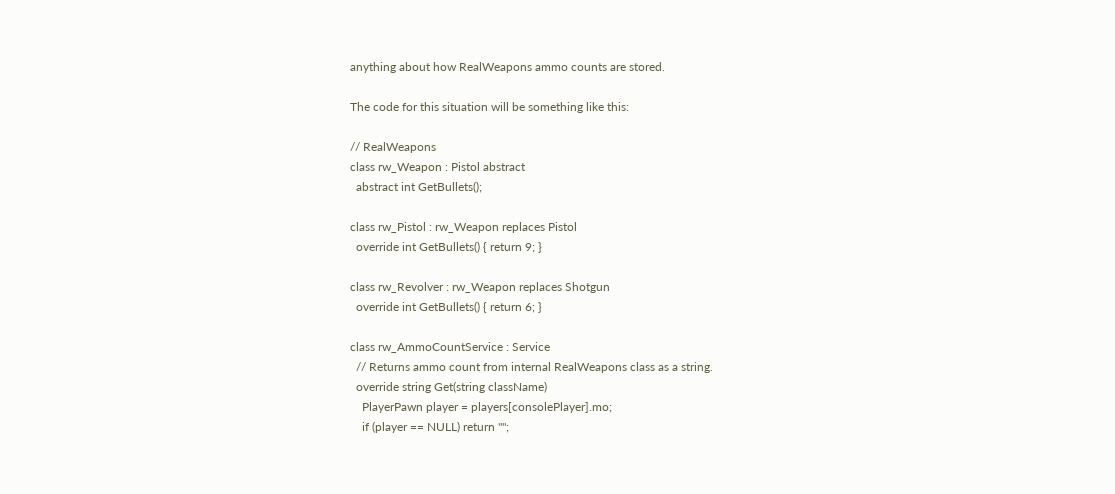anything about how RealWeapons ammo counts are stored.

The code for this situation will be something like this:

// RealWeapons
class rw_Weapon : Pistol abstract
  abstract int GetBullets();

class rw_Pistol : rw_Weapon replaces Pistol
  override int GetBullets() { return 9; }

class rw_Revolver : rw_Weapon replaces Shotgun
  override int GetBullets() { return 6; }

class rw_AmmoCountService : Service
  // Returns ammo count from internal RealWeapons class as a string.
  override string Get(string className)
    PlayerPawn player = players[consolePlayer].mo;
    if (player == NULL) return "";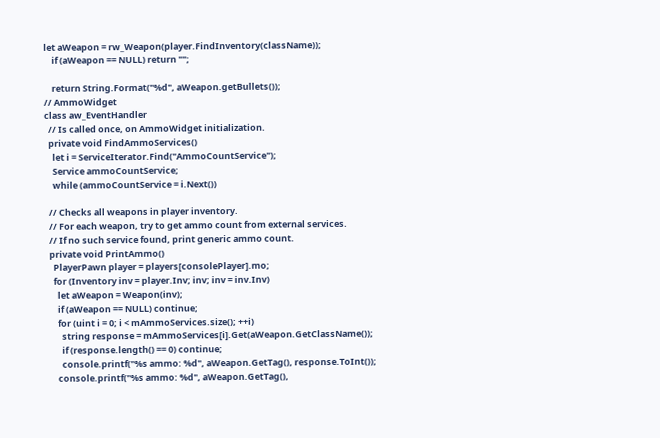let aWeapon = rw_Weapon(player.FindInventory(className));
    if (aWeapon == NULL) return "";

    return String.Format("%d", aWeapon.getBullets());
// AmmoWidget
class aw_EventHandler
  // Is called once, on AmmoWidget initialization.
  private void FindAmmoServices()
    let i = ServiceIterator.Find("AmmoCountService");
    Service ammoCountService;
    while (ammoCountService = i.Next())

  // Checks all weapons in player inventory.
  // For each weapon, try to get ammo count from external services.
  // If no such service found, print generic ammo count.
  private void PrintAmmo()
    PlayerPawn player = players[consolePlayer].mo;
    for (Inventory inv = player.Inv; inv; inv = inv.Inv)
      let aWeapon = Weapon(inv);
      if (aWeapon == NULL) continue;
      for (uint i = 0; i < mAmmoServices.size(); ++i)
        string response = mAmmoServices[i].Get(aWeapon.GetClassName());
        if (response.length() == 0) continue;
        console.printf("%s ammo: %d", aWeapon.GetTag(), response.ToInt());
      console.printf("%s ammo: %d", aWeapon.GetTag(),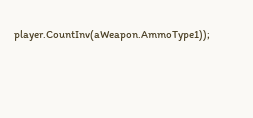player.CountInv(aWeapon.AmmoType1));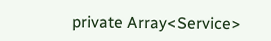private Array<Service>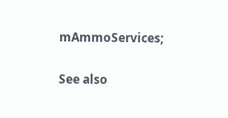mAmmoServices;

See also